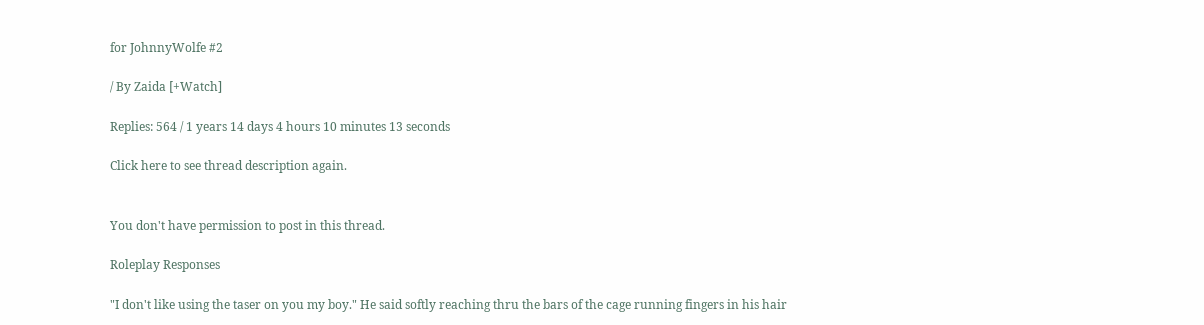for JohnnyWolfe #2

/ By Zaida [+Watch]

Replies: 564 / 1 years 14 days 4 hours 10 minutes 13 seconds

Click here to see thread description again.


You don't have permission to post in this thread.

Roleplay Responses

"I don't like using the taser on you my boy." He said softly reaching thru the bars of the cage running fingers in his hair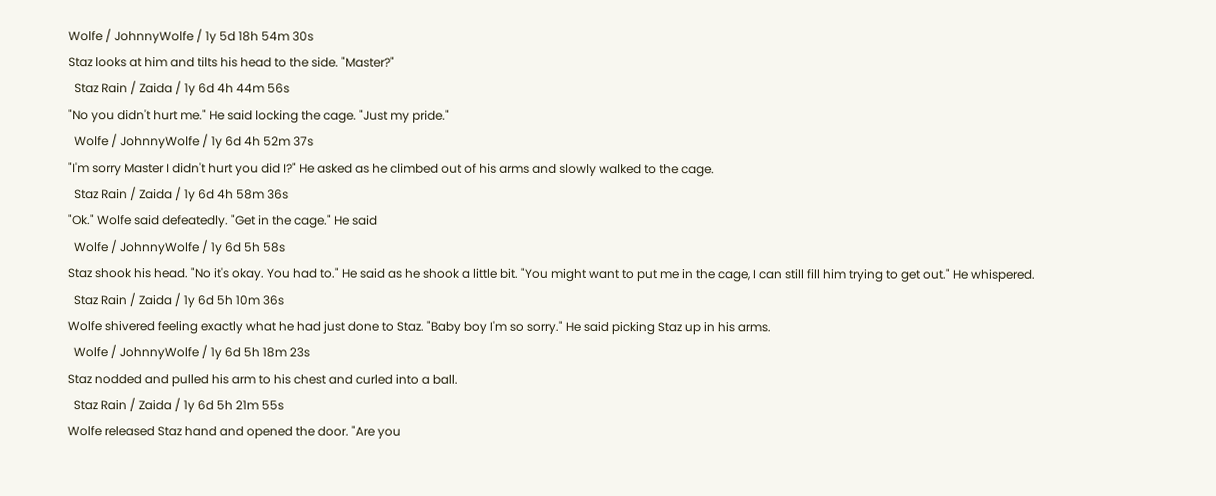Wolfe / JohnnyWolfe / 1y 5d 18h 54m 30s
Staz looks at him and tilts his head to the side. "Master?"
  Staz Rain / Zaida / 1y 6d 4h 44m 56s
"No you didn't hurt me." He said locking the cage. "Just my pride."
  Wolfe / JohnnyWolfe / 1y 6d 4h 52m 37s
"I'm sorry Master I didn't hurt you did I?" He asked as he climbed out of his arms and slowly walked to the cage.
  Staz Rain / Zaida / 1y 6d 4h 58m 36s
"Ok." Wolfe said defeatedly. "Get in the cage." He said
  Wolfe / JohnnyWolfe / 1y 6d 5h 58s
Staz shook his head. "No it's okay. You had to." He said as he shook a little bit. "You might want to put me in the cage, I can still fill him trying to get out." He whispered.
  Staz Rain / Zaida / 1y 6d 5h 10m 36s
Wolfe shivered feeling exactly what he had just done to Staz. "Baby boy I'm so sorry." He said picking Staz up in his arms.
  Wolfe / JohnnyWolfe / 1y 6d 5h 18m 23s
Staz nodded and pulled his arm to his chest and curled into a ball.
  Staz Rain / Zaida / 1y 6d 5h 21m 55s
Wolfe released Staz hand and opened the door. "Are you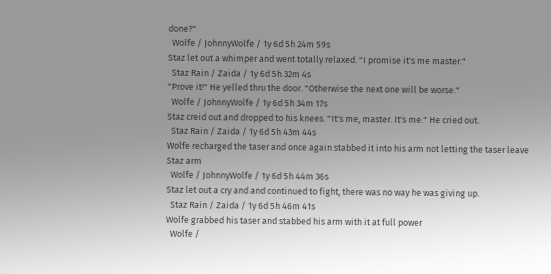done?"
  Wolfe / JohnnyWolfe / 1y 6d 5h 24m 59s
Staz let out a whimper and went totally relaxed. "I promise it's me master."
  Staz Rain / Zaida / 1y 6d 5h 32m 4s
"Prove it!" He yelled thru the door. "Otherwise the next one will be worse."
  Wolfe / JohnnyWolfe / 1y 6d 5h 34m 17s
Staz creid out and dropped to his knees. "It's me, master. It's me." He cried out.
  Staz Rain / Zaida / 1y 6d 5h 43m 44s
Wolfe recharged the taser and once again stabbed it into his arm not letting the taser leave Staz arm
  Wolfe / JohnnyWolfe / 1y 6d 5h 44m 36s
Staz let out a cry and and continued to fight, there was no way he was giving up.
  Staz Rain / Zaida / 1y 6d 5h 46m 41s
Wolfe grabbed his taser and stabbed his arm with it at full power
  Wolfe /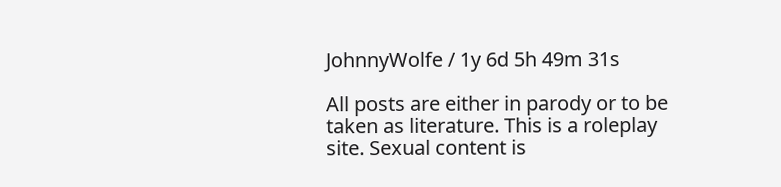JohnnyWolfe / 1y 6d 5h 49m 31s

All posts are either in parody or to be taken as literature. This is a roleplay site. Sexual content is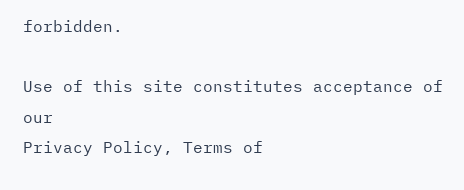forbidden.

Use of this site constitutes acceptance of our
Privacy Policy, Terms of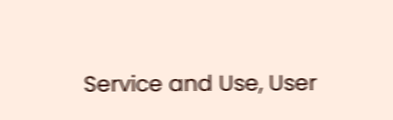Service and Use, User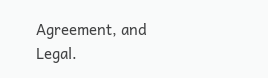Agreement, and Legal.